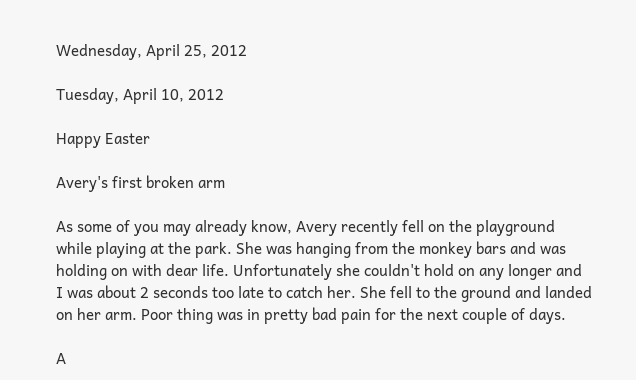Wednesday, April 25, 2012

Tuesday, April 10, 2012

Happy Easter

Avery's first broken arm

As some of you may already know, Avery recently fell on the playground while playing at the park. She was hanging from the monkey bars and was holding on with dear life. Unfortunately she couldn't hold on any longer and I was about 2 seconds too late to catch her. She fell to the ground and landed on her arm. Poor thing was in pretty bad pain for the next couple of days.

A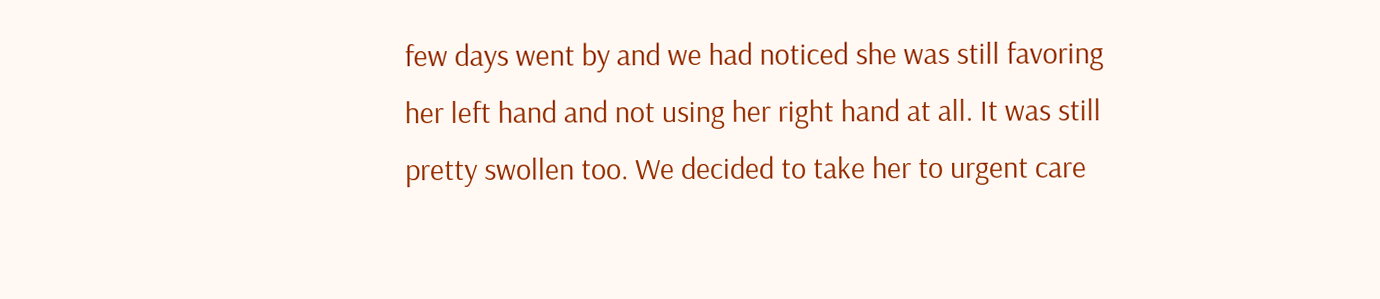few days went by and we had noticed she was still favoring her left hand and not using her right hand at all. It was still pretty swollen too. We decided to take her to urgent care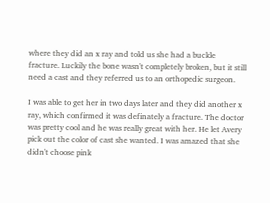where they did an x ray and told us she had a buckle fracture. Luckily the bone wasn't completely broken, but it still need a cast and they referred us to an orthopedic surgeon.

I was able to get her in two days later and they did another x ray, which confirmed it was definately a fracture. The doctor was pretty cool and he was really great with her. He let Avery pick out the color of cast she wanted. I was amazed that she didn't choose pink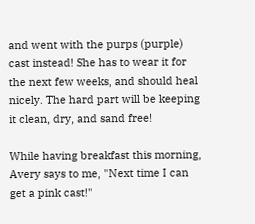and went with the purps (purple) cast instead! She has to wear it for the next few weeks, and should heal nicely. The hard part will be keeping it clean, dry, and sand free!

While having breakfast this morning, Avery says to me, "Next time I can get a pink cast!"